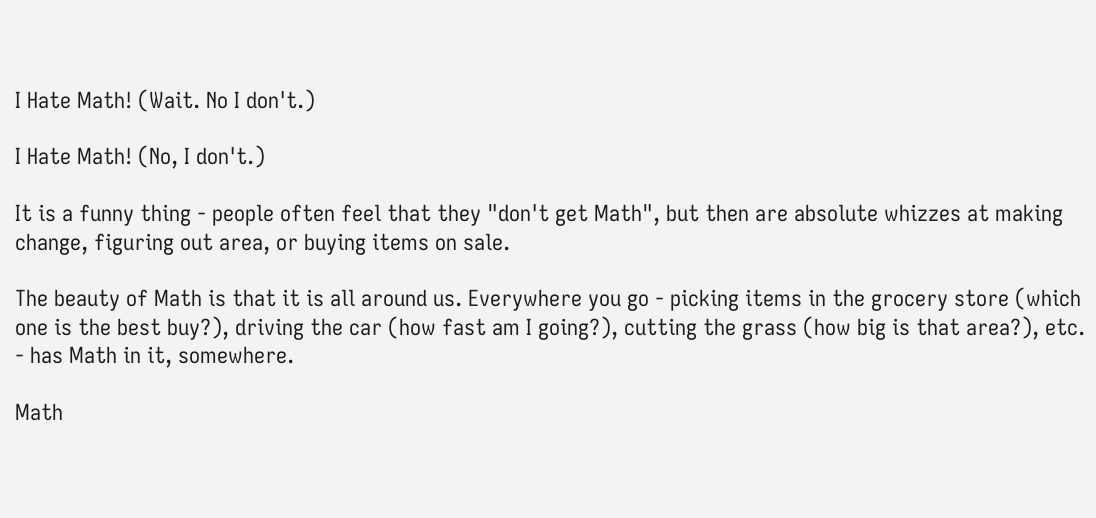I Hate Math! (Wait. No I don't.)

I Hate Math! (No, I don't.)

It is a funny thing - people often feel that they "don't get Math", but then are absolute whizzes at making change, figuring out area, or buying items on sale.

The beauty of Math is that it is all around us. Everywhere you go - picking items in the grocery store (which one is the best buy?), driving the car (how fast am I going?), cutting the grass (how big is that area?), etc. - has Math in it, somewhere.

Math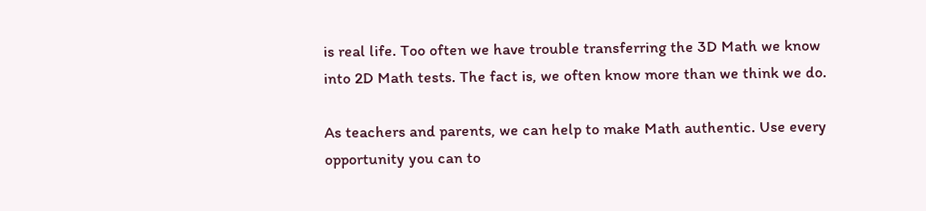is real life. Too often we have trouble transferring the 3D Math we know into 2D Math tests. The fact is, we often know more than we think we do.

As teachers and parents, we can help to make Math authentic. Use every opportunity you can to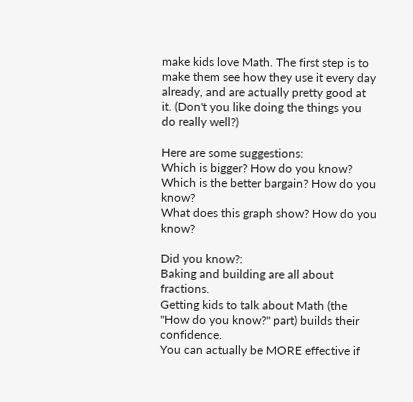make kids love Math. The first step is to make them see how they use it every day already, and are actually pretty good at it. (Don't you like doing the things you do really well?)

Here are some suggestions:
Which is bigger? How do you know?
Which is the better bargain? How do you know?
What does this graph show? How do you know?

Did you know?:
Baking and building are all about fractions.
Getting kids to talk about Math (the "How do you know?" part) builds their confidence.
You can actually be MORE effective if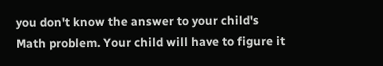you don't know the answer to your child's Math problem. Your child will have to figure it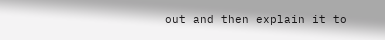out and then explain it to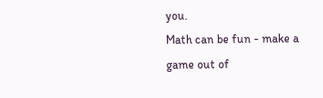you.
Math can be fun - make a game out of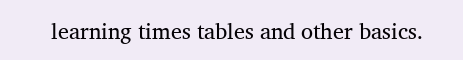learning times tables and other basics.